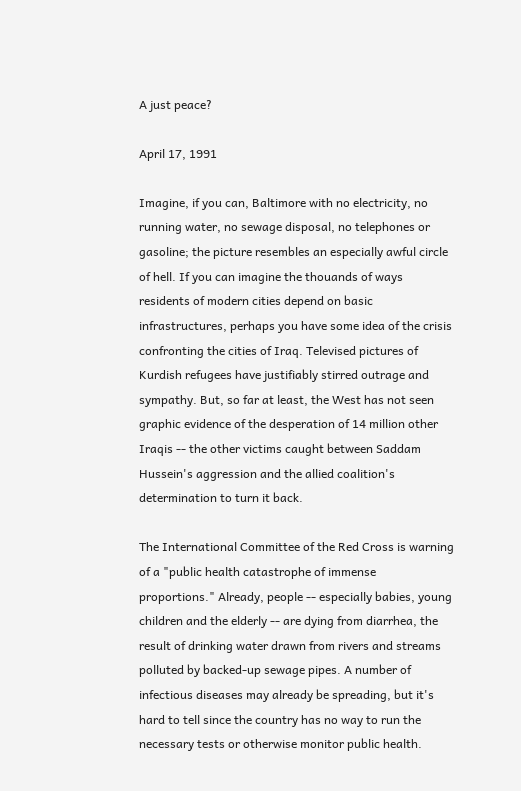A just peace?

April 17, 1991

Imagine, if you can, Baltimore with no electricity, no running water, no sewage disposal, no telephones or gasoline; the picture resembles an especially awful circle of hell. If you can imagine the thouands of ways residents of modern cities depend on basic infrastructures, perhaps you have some idea of the crisis confronting the cities of Iraq. Televised pictures of Kurdish refugees have justifiably stirred outrage and sympathy. But, so far at least, the West has not seen graphic evidence of the desperation of 14 million other Iraqis -- the other victims caught between Saddam Hussein's aggression and the allied coalition's determination to turn it back.

The International Committee of the Red Cross is warning of a "public health catastrophe of immense proportions." Already, people -- especially babies, young children and the elderly -- are dying from diarrhea, the result of drinking water drawn from rivers and streams polluted by backed-up sewage pipes. A number of infectious diseases may already be spreading, but it's hard to tell since the country has no way to run the necessary tests or otherwise monitor public health.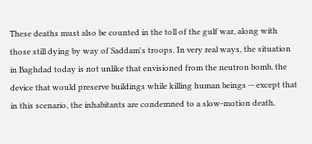These deaths must also be counted in the toll of the gulf war, along with those still dying by way of Saddam's troops. In very real ways, the situation in Baghdad today is not unlike that envisioned from the neutron bomb, the device that would preserve buildings while killing human beings -- except that in this scenario, the inhabitants are condemned to a slow-motion death.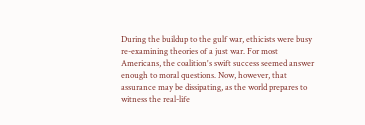During the buildup to the gulf war, ethicists were busy re-examining theories of a just war. For most Americans, the coalition's swift success seemed answer enough to moral questions. Now, however, that assurance may be dissipating, as the world prepares to witness the real-life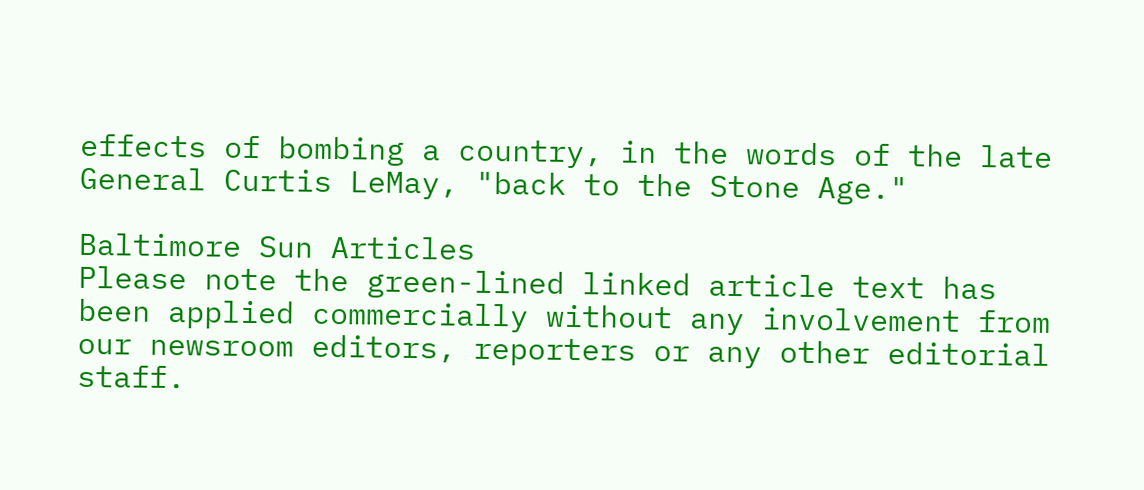effects of bombing a country, in the words of the late General Curtis LeMay, "back to the Stone Age."

Baltimore Sun Articles
Please note the green-lined linked article text has been applied commercially without any involvement from our newsroom editors, reporters or any other editorial staff.